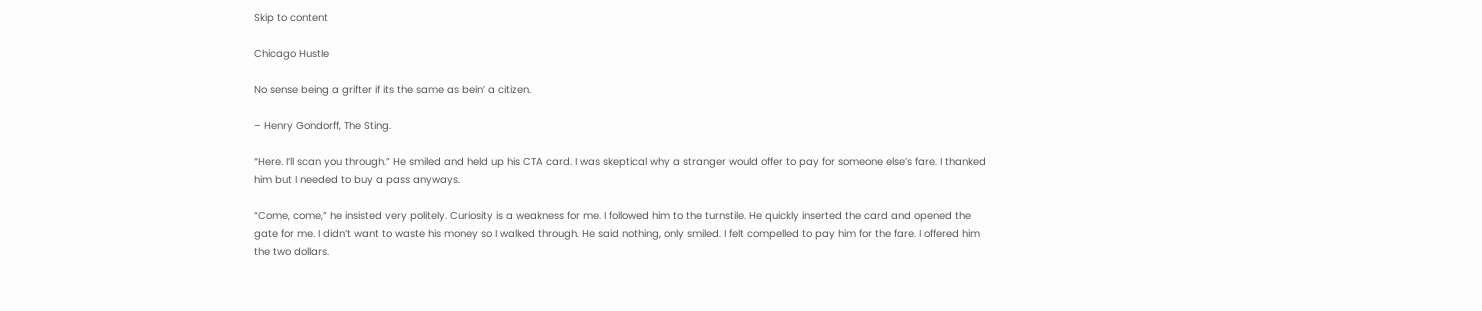Skip to content

Chicago Hustle

No sense being a grifter if its the same as bein’ a citizen.

– Henry Gondorff, The Sting.

“Here. I’ll scan you through.” He smiled and held up his CTA card. I was skeptical why a stranger would offer to pay for someone else’s fare. I thanked him but I needed to buy a pass anyways.

“Come, come,” he insisted very politely. Curiosity is a weakness for me. I followed him to the turnstile. He quickly inserted the card and opened the gate for me. I didn’t want to waste his money so I walked through. He said nothing, only smiled. I felt compelled to pay him for the fare. I offered him the two dollars.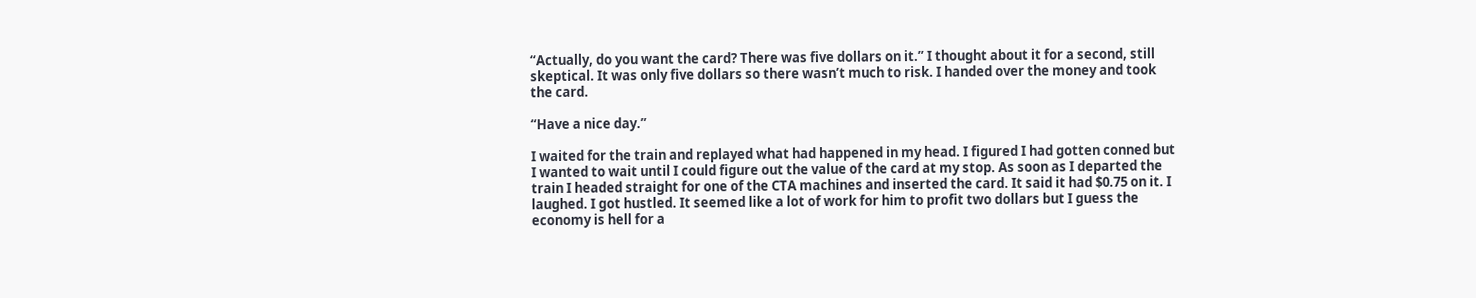“Actually, do you want the card? There was five dollars on it.” I thought about it for a second, still skeptical. It was only five dollars so there wasn’t much to risk. I handed over the money and took the card.

“Have a nice day.”

I waited for the train and replayed what had happened in my head. I figured I had gotten conned but I wanted to wait until I could figure out the value of the card at my stop. As soon as I departed the train I headed straight for one of the CTA machines and inserted the card. It said it had $0.75 on it. I laughed. I got hustled. It seemed like a lot of work for him to profit two dollars but I guess the economy is hell for a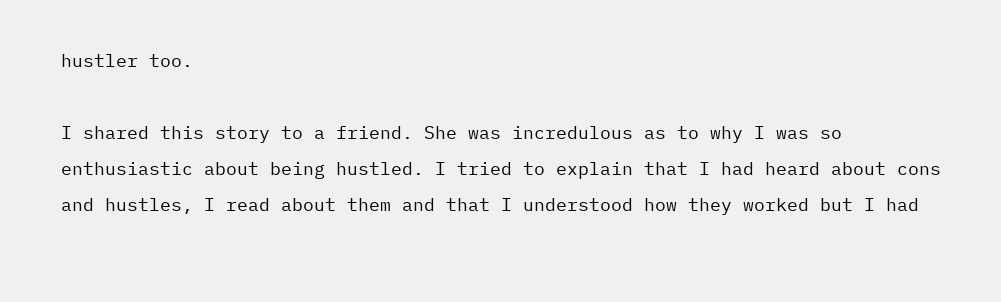hustler too.

I shared this story to a friend. She was incredulous as to why I was so enthusiastic about being hustled. I tried to explain that I had heard about cons and hustles, I read about them and that I understood how they worked but I had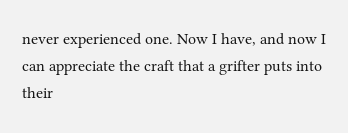never experienced one. Now I have, and now I can appreciate the craft that a grifter puts into their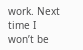work. Next time I won’t be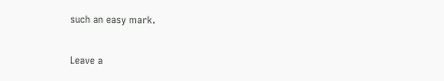such an easy mark.

Leave a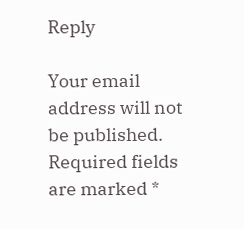Reply

Your email address will not be published. Required fields are marked *